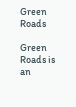Green Roads

Green Roads is an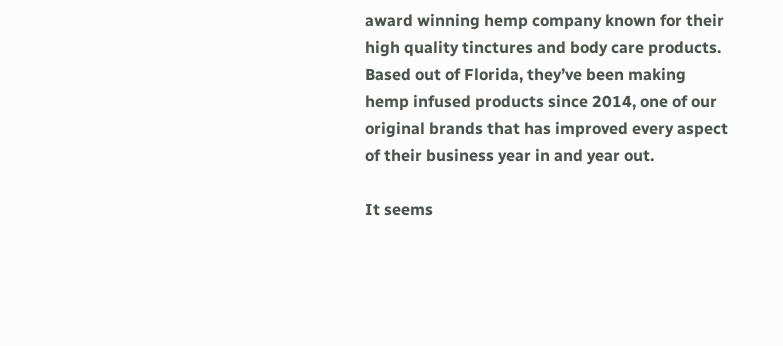award winning hemp company known for their high quality tinctures and body care products. Based out of Florida, they’ve been making hemp infused products since 2014, one of our original brands that has improved every aspect of their business year in and year out.

It seems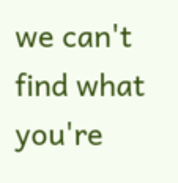we can't find what you're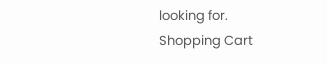looking for.
Shopping Cart